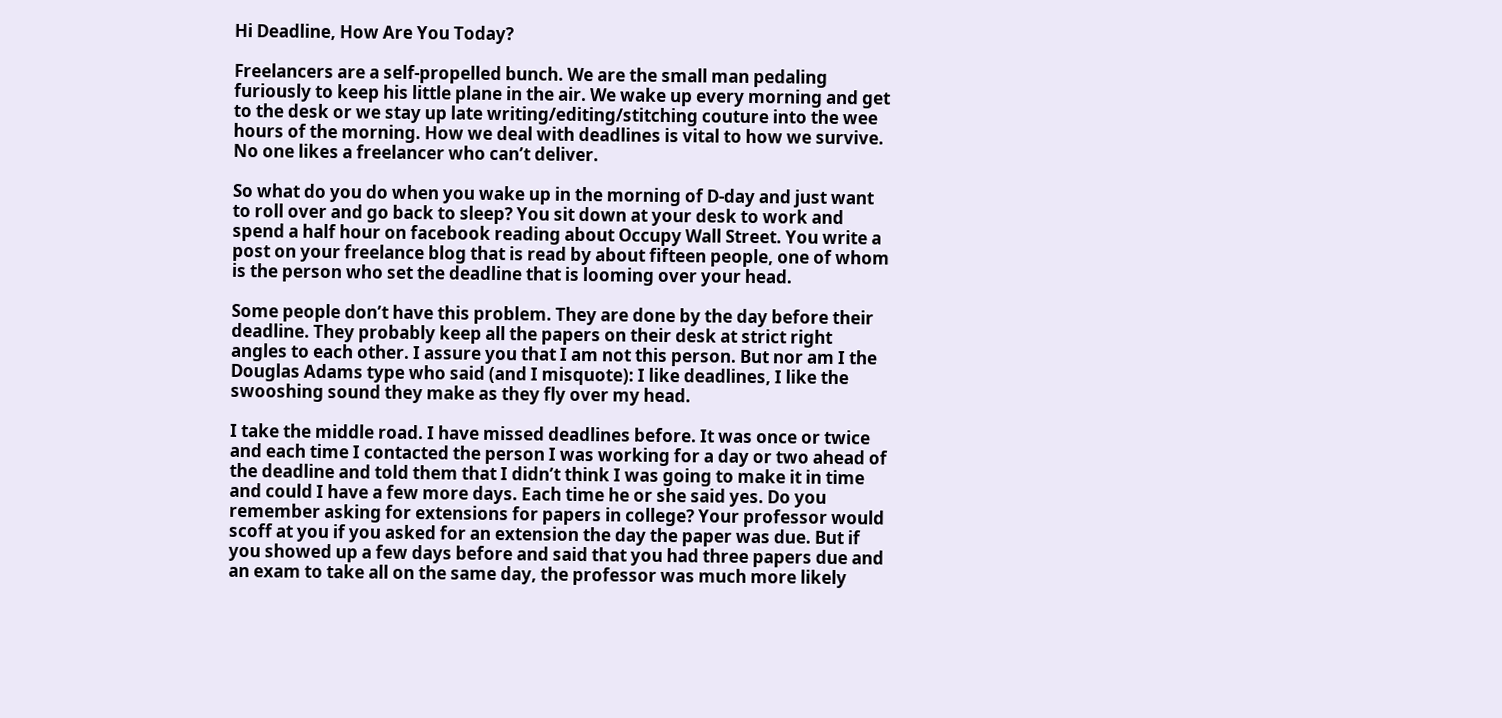Hi Deadline, How Are You Today?

Freelancers are a self-propelled bunch. We are the small man pedaling furiously to keep his little plane in the air. We wake up every morning and get to the desk or we stay up late writing/editing/stitching couture into the wee hours of the morning. How we deal with deadlines is vital to how we survive. No one likes a freelancer who can’t deliver.

So what do you do when you wake up in the morning of D-day and just want to roll over and go back to sleep? You sit down at your desk to work and spend a half hour on facebook reading about Occupy Wall Street. You write a post on your freelance blog that is read by about fifteen people, one of whom is the person who set the deadline that is looming over your head.

Some people don’t have this problem. They are done by the day before their deadline. They probably keep all the papers on their desk at strict right angles to each other. I assure you that I am not this person. But nor am I the Douglas Adams type who said (and I misquote): I like deadlines, I like the swooshing sound they make as they fly over my head.

I take the middle road. I have missed deadlines before. It was once or twice and each time I contacted the person I was working for a day or two ahead of the deadline and told them that I didn’t think I was going to make it in time and could I have a few more days. Each time he or she said yes. Do you remember asking for extensions for papers in college? Your professor would scoff at you if you asked for an extension the day the paper was due. But if you showed up a few days before and said that you had three papers due and an exam to take all on the same day, the professor was much more likely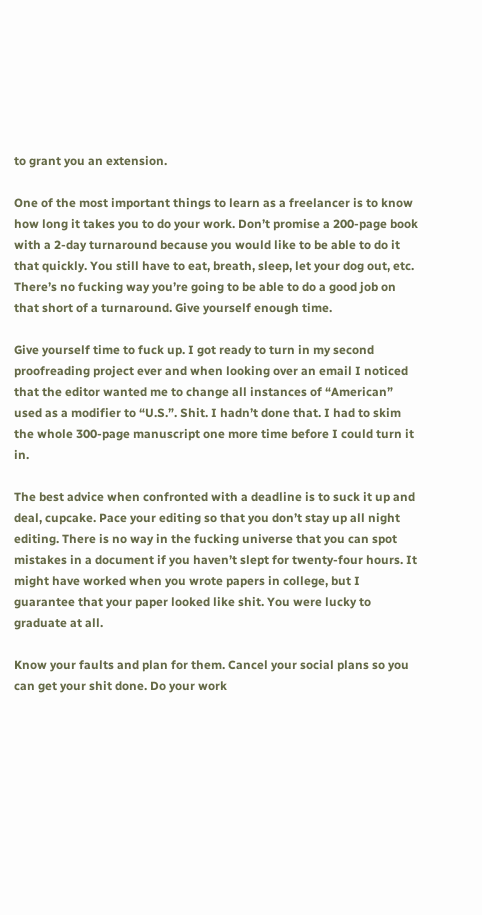to grant you an extension.

One of the most important things to learn as a freelancer is to know how long it takes you to do your work. Don’t promise a 200-page book with a 2-day turnaround because you would like to be able to do it that quickly. You still have to eat, breath, sleep, let your dog out, etc. There’s no fucking way you’re going to be able to do a good job on that short of a turnaround. Give yourself enough time.

Give yourself time to fuck up. I got ready to turn in my second proofreading project ever and when looking over an email I noticed that the editor wanted me to change all instances of “American” used as a modifier to “U.S.”. Shit. I hadn’t done that. I had to skim the whole 300-page manuscript one more time before I could turn it in.

The best advice when confronted with a deadline is to suck it up and deal, cupcake. Pace your editing so that you don’t stay up all night editing. There is no way in the fucking universe that you can spot mistakes in a document if you haven’t slept for twenty-four hours. It might have worked when you wrote papers in college, but I guarantee that your paper looked like shit. You were lucky to graduate at all.

Know your faults and plan for them. Cancel your social plans so you can get your shit done. Do your work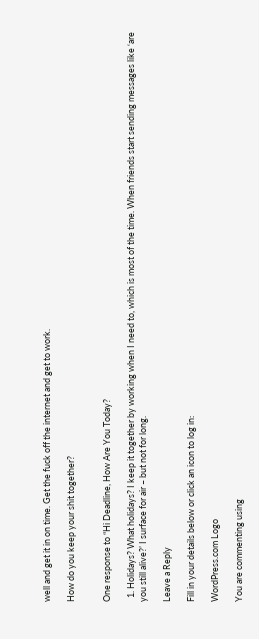well and get it in on time. Get the fuck off the internet and get to work.

How do you keep your shit together?


One response to “Hi Deadline, How Are You Today?

  1. Holidays? What holidays? I keep it together by working when I need to, which is most of the time. When friends start sending messages like ‘are you still alive?’ I surface for air – but not for long.

Leave a Reply

Fill in your details below or click an icon to log in:

WordPress.com Logo

You are commenting using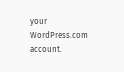your WordPress.com account.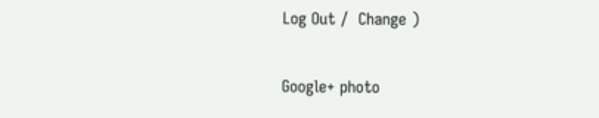Log Out /  Change )

Google+ photo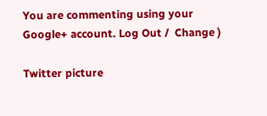You are commenting using your Google+ account. Log Out /  Change )

Twitter picture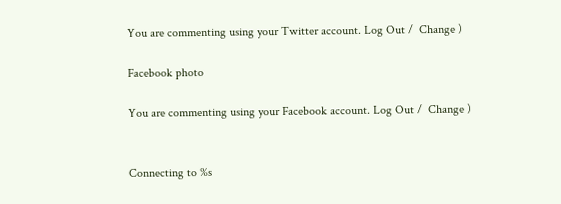You are commenting using your Twitter account. Log Out /  Change )

Facebook photo

You are commenting using your Facebook account. Log Out /  Change )


Connecting to %s